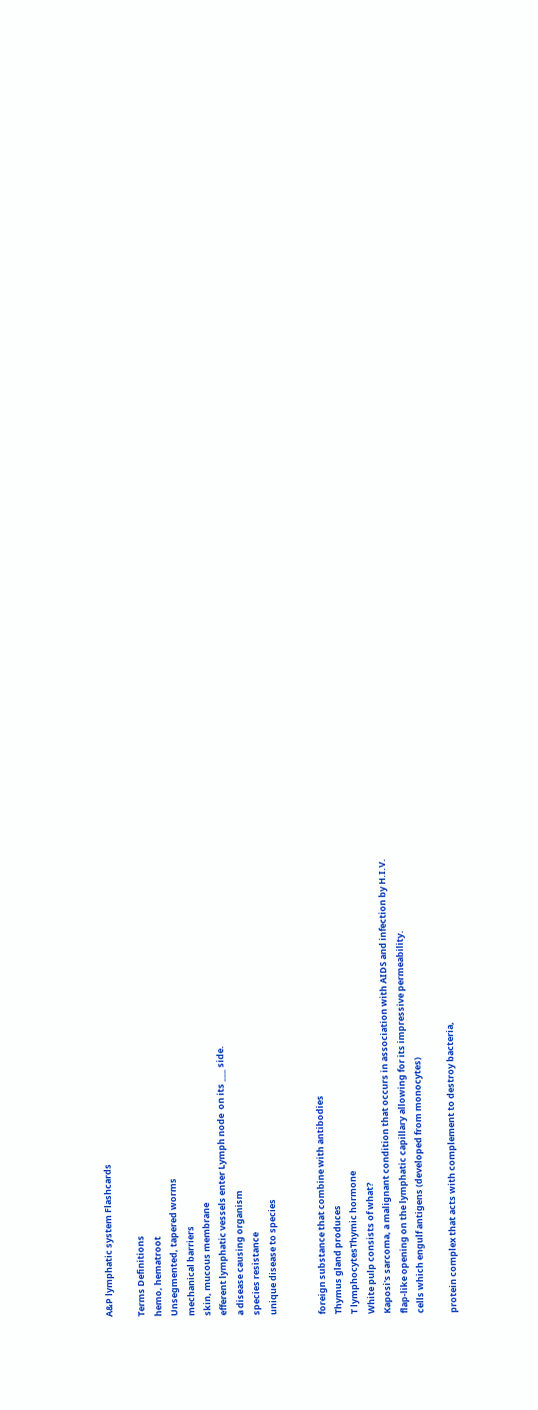A&P lymphatic system Flashcards

Terms Definitions
hemo, hematroot
Unsegmented, tapered worms
mechanical barriers
skin, mucous membrane
efferent lymphatic vessels enter Lymph node  on its ___ side.
a disease causing organism
species resistance
unique disease to species


foreign substance that combine with antibodies
Thymus gland produces
T lymphocytesThymic hormone
White pulp consists of what?
Kaposi's sarcoma, a malignant condition that occurs in association with AIDS and infection by H.I.V.
flap-like opening on the lymphatic capillary allowing for its impressive permeability.
cells which engulf antigens (developed from monocytes)

protein complex that acts with complement to destroy bacteria,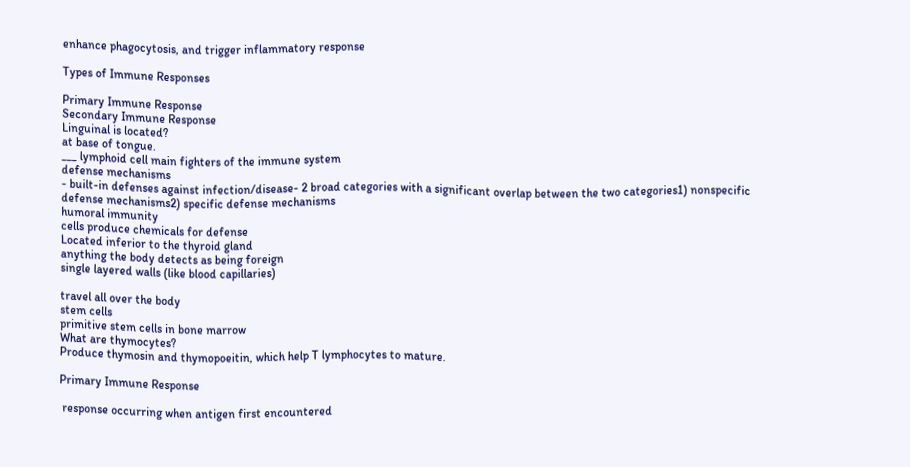enhance phagocytosis, and trigger inflammatory response

Types of Immune Responses

Primary Immune Response
Secondary Immune Response
Linguinal is located?
at base of tongue.
___ lymphoid cell main fighters of the immune system
defense mechanisms
- built-in defenses against infection/disease- 2 broad categories with a significant overlap between the two categories1) nonspecific defense mechanisms2) specific defense mechanisms
humoral immunity
cells produce chemicals for defense
Located inferior to the thyroid gland
anything the body detects as being foreign
single layered walls (like blood capillaries)

travel all over the body
stem cells
primitive stem cells in bone marrow
What are thymocytes?
Produce thymosin and thymopoeitin, which help T lymphocytes to mature.

Primary Immune Response

 response occurring when antigen first encountered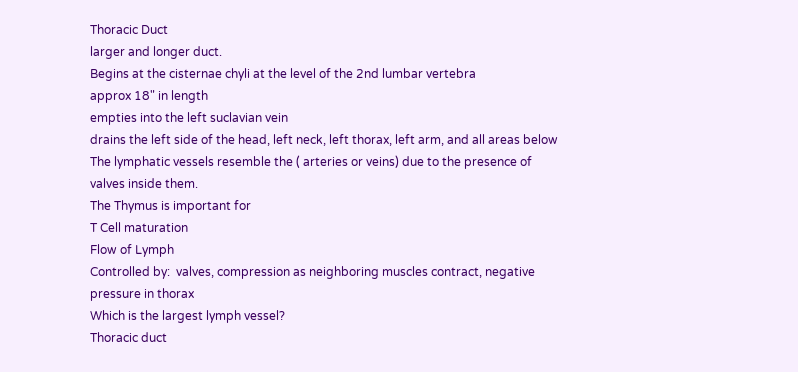Thoracic Duct
larger and longer duct.
Begins at the cisternae chyli at the level of the 2nd lumbar vertebra
approx 18" in length
empties into the left suclavian vein
drains the left side of the head, left neck, left thorax, left arm, and all areas below
The lymphatic vessels resemble the ( arteries or veins) due to the presence of valves inside them.
The Thymus is important for
T Cell maturation
Flow of Lymph
Controlled by:  valves, compression as neighboring muscles contract, negative pressure in thorax
Which is the largest lymph vessel?
Thoracic duct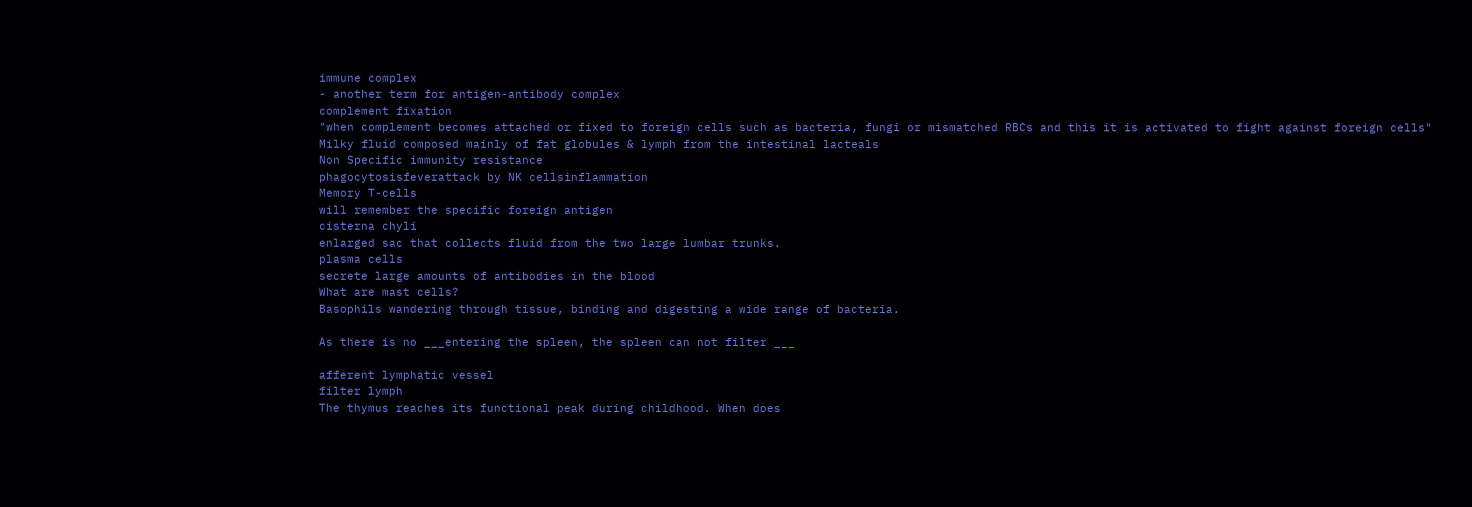immune complex
- another term for antigen-antibody complex
complement fixation
"when complement becomes attached or fixed to foreign cells such as bacteria, fungi or mismatched RBCs and this it is activated to fight against foreign cells"
Milky fluid composed mainly of fat globules & lymph from the intestinal lacteals
Non Specific immunity resistance
phagocytosisfeverattack by NK cellsinflammation
Memory T-cells
will remember the specific foreign antigen
cisterna chyli
enlarged sac that collects fluid from the two large lumbar trunks.
plasma cells
secrete large amounts of antibodies in the blood
What are mast cells?
Basophils wandering through tissue, binding and digesting a wide range of bacteria.

As there is no ___entering the spleen, the spleen can not filter ___

afferent lymphatic vessel
filter lymph
The thymus reaches its functional peak during childhood. When does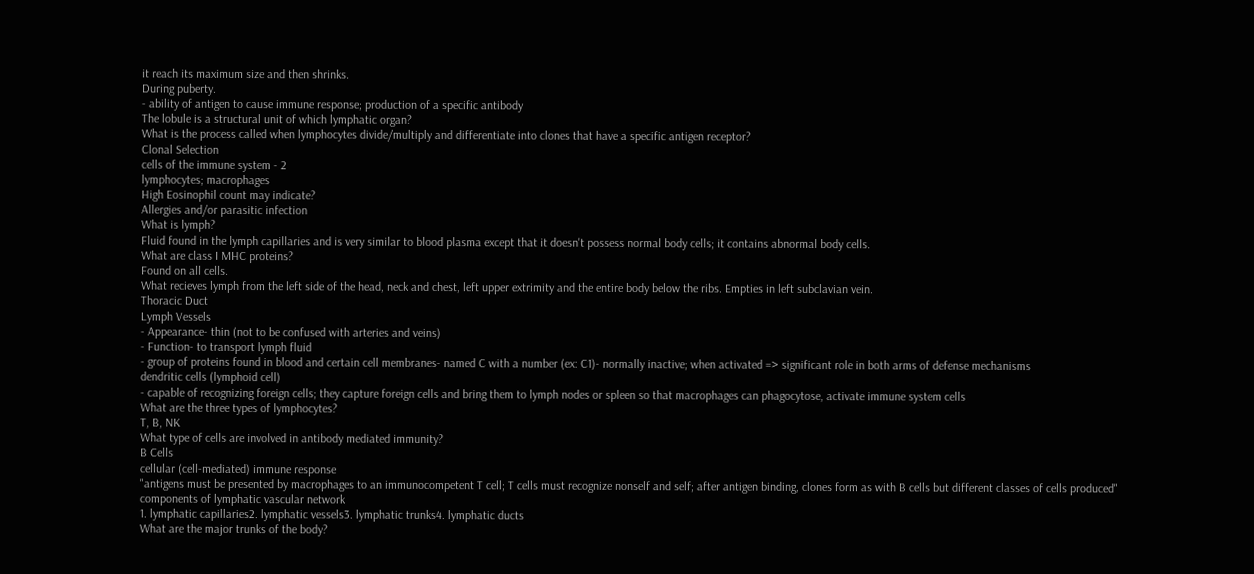it reach its maximum size and then shrinks.
During puberty.
- ability of antigen to cause immune response; production of a specific antibody
The lobule is a structural unit of which lymphatic organ?
What is the process called when lymphocytes divide/multiply and differentiate into clones that have a specific antigen receptor?
Clonal Selection
cells of the immune system - 2
lymphocytes; macrophages
High Eosinophil count may indicate?
Allergies and/or parasitic infection
What is lymph?
Fluid found in the lymph capillaries and is very similar to blood plasma except that it doesn't possess normal body cells; it contains abnormal body cells.
What are class I MHC proteins?
Found on all cells.
What recieves lymph from the left side of the head, neck and chest, left upper extrimity and the entire body below the ribs. Empties in left subclavian vein.
Thoracic Duct
Lymph Vessels
- Appearance- thin (not to be confused with arteries and veins)
- Function- to transport lymph fluid
- group of proteins found in blood and certain cell membranes- named C with a number (ex: C1)- normally inactive; when activated => significant role in both arms of defense mechanisms
dendritic cells (lymphoid cell)
- capable of recognizing foreign cells; they capture foreign cells and bring them to lymph nodes or spleen so that macrophages can phagocytose, activate immune system cells
What are the three types of lymphocytes?
T, B, NK
What type of cells are involved in antibody mediated immunity?
B Cells
cellular (cell-mediated) immune response
"antigens must be presented by macrophages to an immunocompetent T cell; T cells must recognize nonself and self; after antigen binding, clones form as with B cells but different classes of cells produced"
components of lymphatic vascular network
1. lymphatic capillaries2. lymphatic vessels3. lymphatic trunks4. lymphatic ducts
What are the major trunks of the body?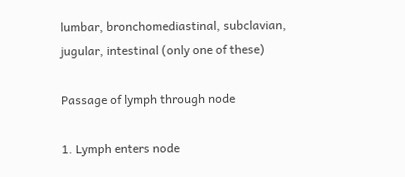lumbar, bronchomediastinal, subclavian, jugular, intestinal (only one of these)

Passage of lymph through node

1. Lymph enters node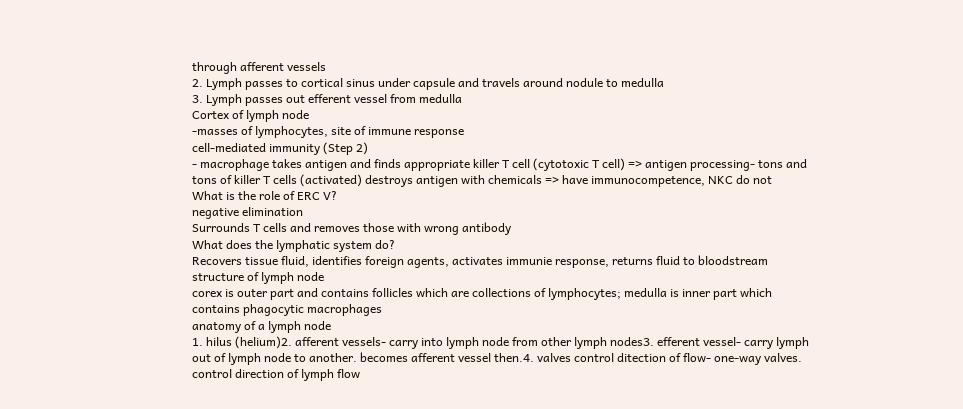through afferent vessels
2. Lymph passes to cortical sinus under capsule and travels around nodule to medulla
3. Lymph passes out efferent vessel from medulla
Cortex of lymph node
-masses of lymphocytes, site of immune response
cell-mediated immunity (Step 2)
- macrophage takes antigen and finds appropriate killer T cell (cytotoxic T cell) => antigen processing- tons and tons of killer T cells (activated) destroys antigen with chemicals => have immunocompetence, NKC do not
What is the role of ERC V?
negative elimination
Surrounds T cells and removes those with wrong antibody
What does the lymphatic system do?
Recovers tissue fluid, identifies foreign agents, activates immunie response, returns fluid to bloodstream
structure of lymph node
corex is outer part and contains follicles which are collections of lymphocytes; medulla is inner part which contains phagocytic macrophages
anatomy of a lymph node
1. hilus (helium)2. afferent vessels- carry into lymph node from other lymph nodes3. efferent vessel- carry lymph out of lymph node to another. becomes afferent vessel then.4. valves control ditection of flow- one-way valves. control direction of lymph flow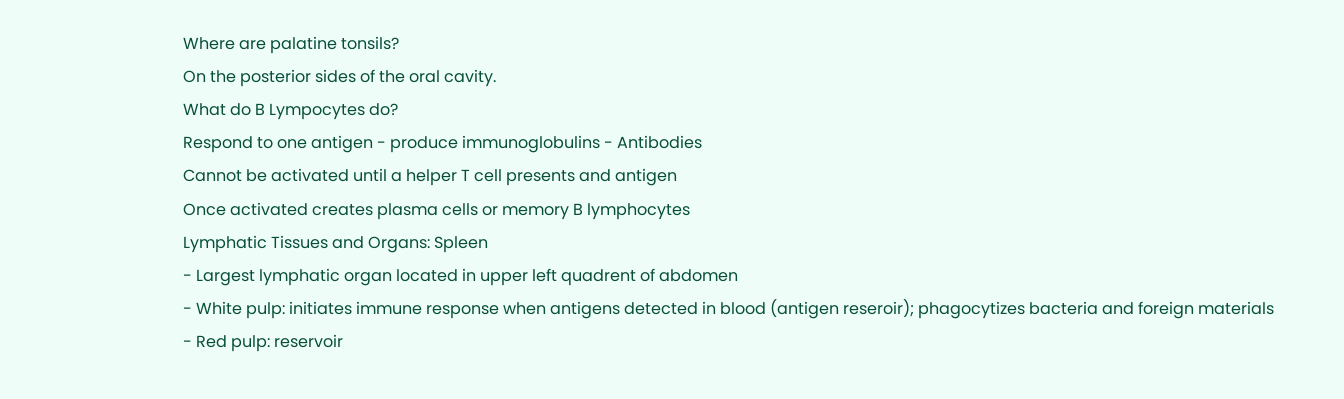Where are palatine tonsils?
On the posterior sides of the oral cavity.
What do B Lympocytes do?
Respond to one antigen - produce immunoglobulins - Antibodies
Cannot be activated until a helper T cell presents and antigen
Once activated creates plasma cells or memory B lymphocytes
Lymphatic Tissues and Organs: Spleen
- Largest lymphatic organ located in upper left quadrent of abdomen
- White pulp: initiates immune response when antigens detected in blood (antigen reseroir); phagocytizes bacteria and foreign materials
- Red pulp: reservoir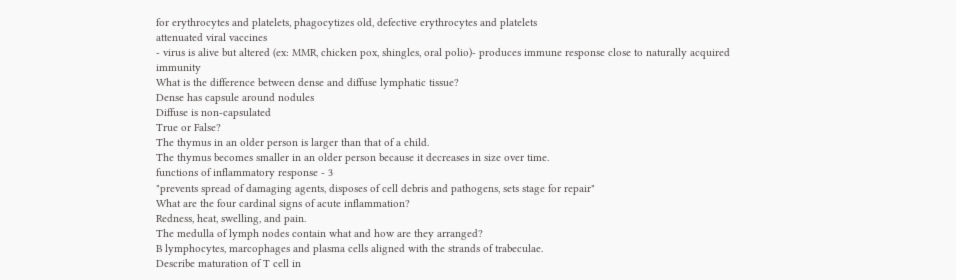for erythrocytes and platelets, phagocytizes old, defective erythrocytes and platelets
attenuated viral vaccines
- virus is alive but altered (ex: MMR, chicken pox, shingles, oral polio)- produces immune response close to naturally acquired immunity
What is the difference between dense and diffuse lymphatic tissue?
Dense has capsule around nodules
Diffuse is non-capsulated
True or False?
The thymus in an older person is larger than that of a child.
The thymus becomes smaller in an older person because it decreases in size over time.
functions of inflammatory response - 3
"prevents spread of damaging agents, disposes of cell debris and pathogens, sets stage for repair"
What are the four cardinal signs of acute inflammation?
Redness, heat, swelling, and pain.
The medulla of lymph nodes contain what and how are they arranged?
B lymphocytes, marcophages and plasma cells aligned with the strands of trabeculae.
Describe maturation of T cell in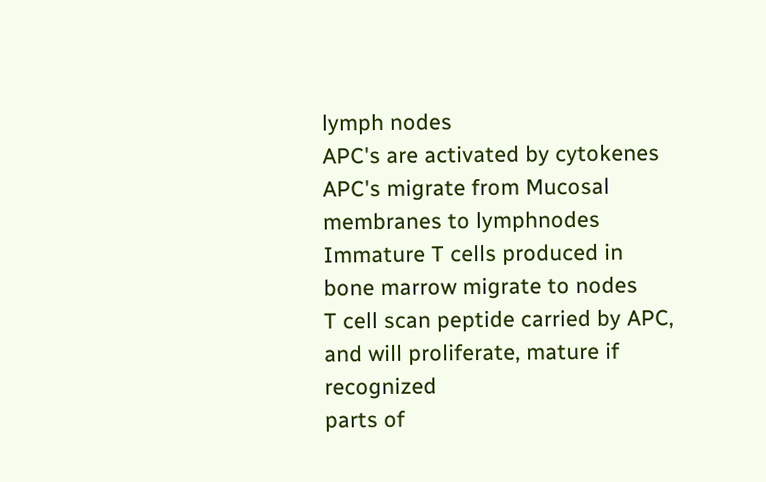lymph nodes
APC's are activated by cytokenes
APC's migrate from Mucosal membranes to lymphnodes
Immature T cells produced in bone marrow migrate to nodes
T cell scan peptide carried by APC, and will proliferate, mature if recognized
parts of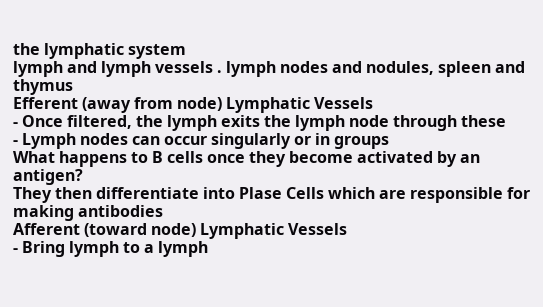the lymphatic system
lymph and lymph vessels . lymph nodes and nodules, spleen and thymus
Efferent (away from node) Lymphatic Vessels
- Once filtered, the lymph exits the lymph node through these
- Lymph nodes can occur singularly or in groups
What happens to B cells once they become activated by an antigen?
They then differentiate into Plase Cells which are responsible for making antibodies
Afferent (toward node) Lymphatic Vessels
- Bring lymph to a lymph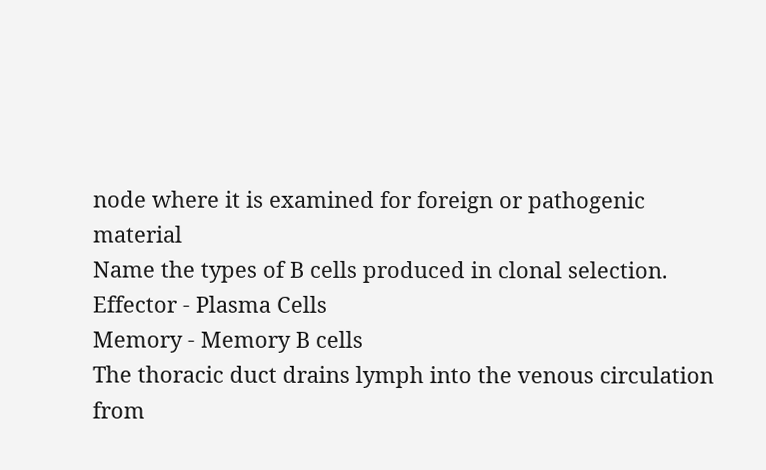node where it is examined for foreign or pathogenic material
Name the types of B cells produced in clonal selection.
Effector - Plasma Cells
Memory - Memory B cells
The thoracic duct drains lymph into the venous circulation from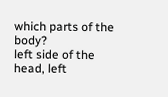which parts of the body?
left side of the head, left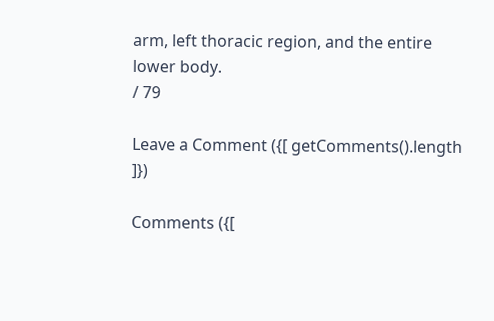arm, left thoracic region, and the entire lower body.
/ 79

Leave a Comment ({[ getComments().length ]})

Comments ({[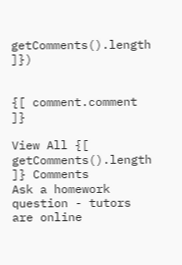getComments().length ]})


{[ comment.comment ]}

View All {[ getComments().length ]} Comments
Ask a homework question - tutors are online